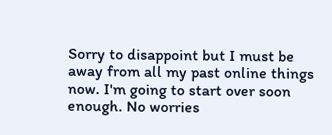Sorry to disappoint but I must be away from all my past online things now. I'm going to start over soon enough. No worries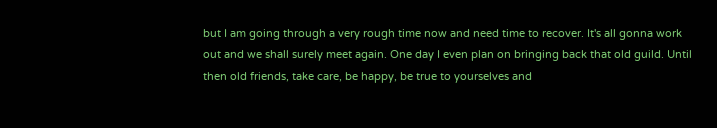but I am going through a very rough time now and need time to recover. It's all gonna work out and we shall surely meet again. One day I even plan on bringing back that old guild. Until then old friends, take care, be happy, be true to yourselves and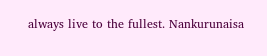always live to the fullest. Nankurunaisa